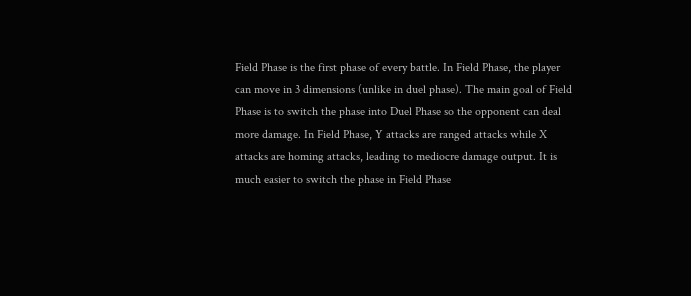Field Phase is the first phase of every battle. In Field Phase, the player can move in 3 dimensions (unlike in duel phase). The main goal of Field Phase is to switch the phase into Duel Phase so the opponent can deal more damage. In Field Phase, Y attacks are ranged attacks while X attacks are homing attacks, leading to mediocre damage output. It is much easier to switch the phase in Field Phase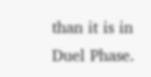than it is in Duel Phase.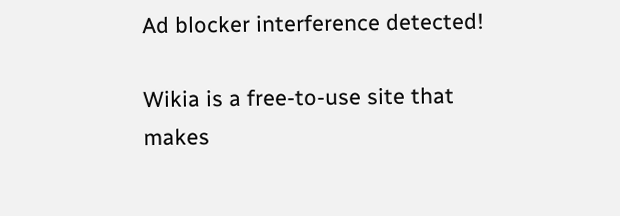Ad blocker interference detected!

Wikia is a free-to-use site that makes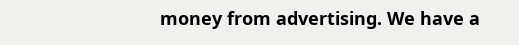money from advertising. We have a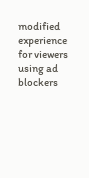modified experience for viewers using ad blockers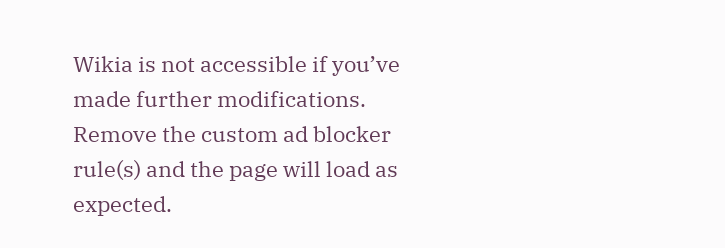Wikia is not accessible if you’ve made further modifications. Remove the custom ad blocker rule(s) and the page will load as expected.